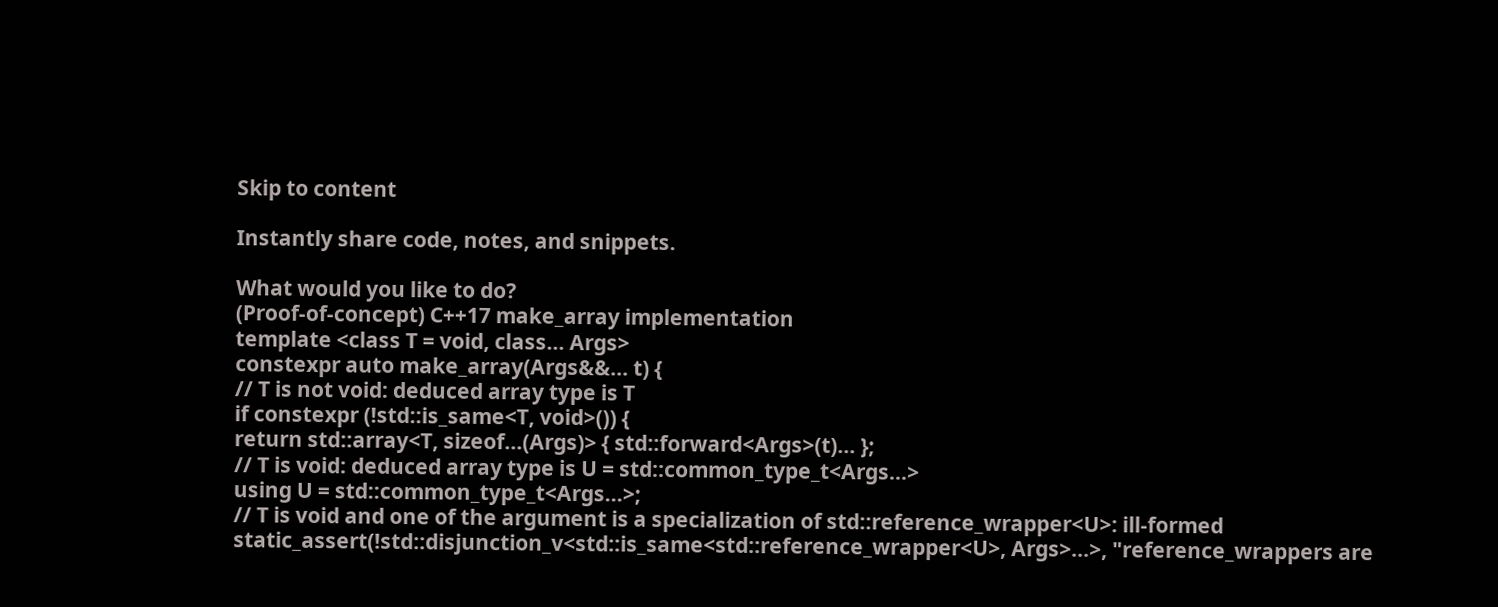Skip to content

Instantly share code, notes, and snippets.

What would you like to do?
(Proof-of-concept) C++17 make_array implementation
template <class T = void, class... Args>
constexpr auto make_array(Args&&... t) {
// T is not void: deduced array type is T
if constexpr (!std::is_same<T, void>()) {
return std::array<T, sizeof...(Args)> { std::forward<Args>(t)... };
// T is void: deduced array type is U = std::common_type_t<Args...>
using U = std::common_type_t<Args...>;
// T is void and one of the argument is a specialization of std::reference_wrapper<U>: ill-formed
static_assert(!std::disjunction_v<std::is_same<std::reference_wrapper<U>, Args>...>, "reference_wrappers are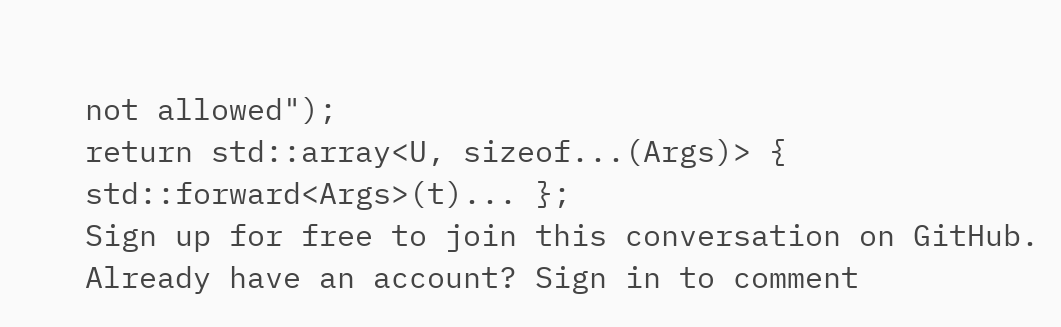not allowed");
return std::array<U, sizeof...(Args)> { std::forward<Args>(t)... };
Sign up for free to join this conversation on GitHub. Already have an account? Sign in to comment